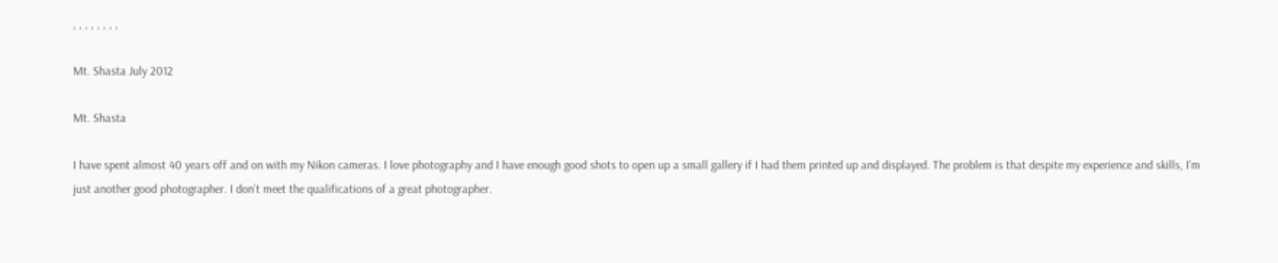, , , , , , , ,

Mt. Shasta July 2012

Mt. Shasta

I have spent almost 40 years off and on with my Nikon cameras. I love photography and I have enough good shots to open up a small gallery if I had them printed up and displayed. The problem is that despite my experience and skills, I’m just another good photographer. I don’t meet the qualifications of a great photographer.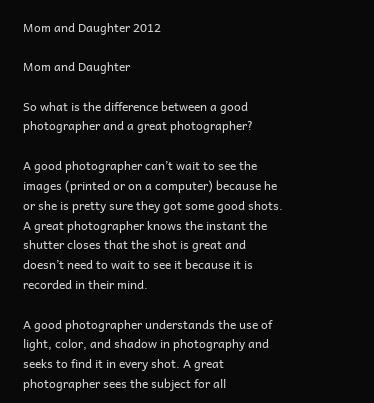Mom and Daughter 2012

Mom and Daughter

So what is the difference between a good photographer and a great photographer?

A good photographer can’t wait to see the images (printed or on a computer) because he or she is pretty sure they got some good shots. A great photographer knows the instant the shutter closes that the shot is great and doesn’t need to wait to see it because it is recorded in their mind.

A good photographer understands the use of light, color, and shadow in photography and seeks to find it in every shot. A great photographer sees the subject for all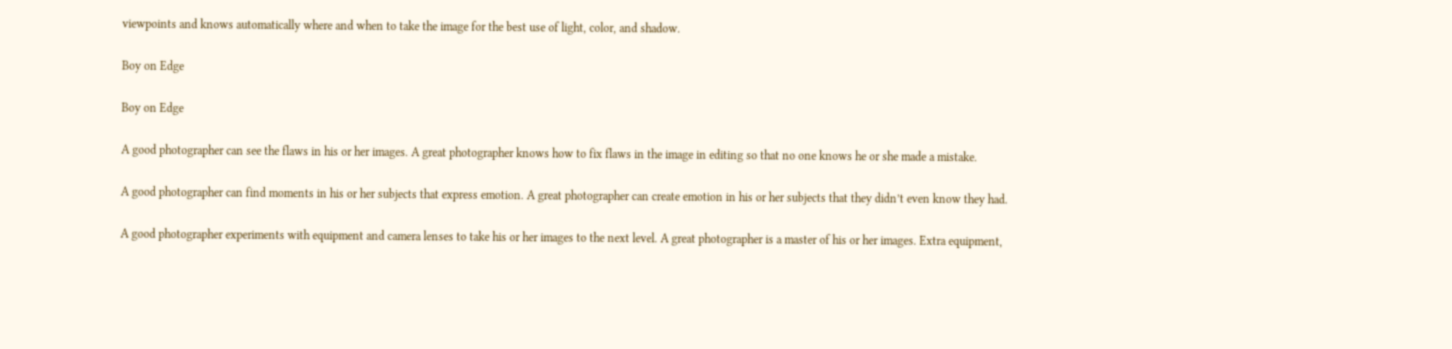viewpoints and knows automatically where and when to take the image for the best use of light, color, and shadow.

Boy on Edge

Boy on Edge

A good photographer can see the flaws in his or her images. A great photographer knows how to fix flaws in the image in editing so that no one knows he or she made a mistake.

A good photographer can find moments in his or her subjects that express emotion. A great photographer can create emotion in his or her subjects that they didn’t even know they had.

A good photographer experiments with equipment and camera lenses to take his or her images to the next level. A great photographer is a master of his or her images. Extra equipment,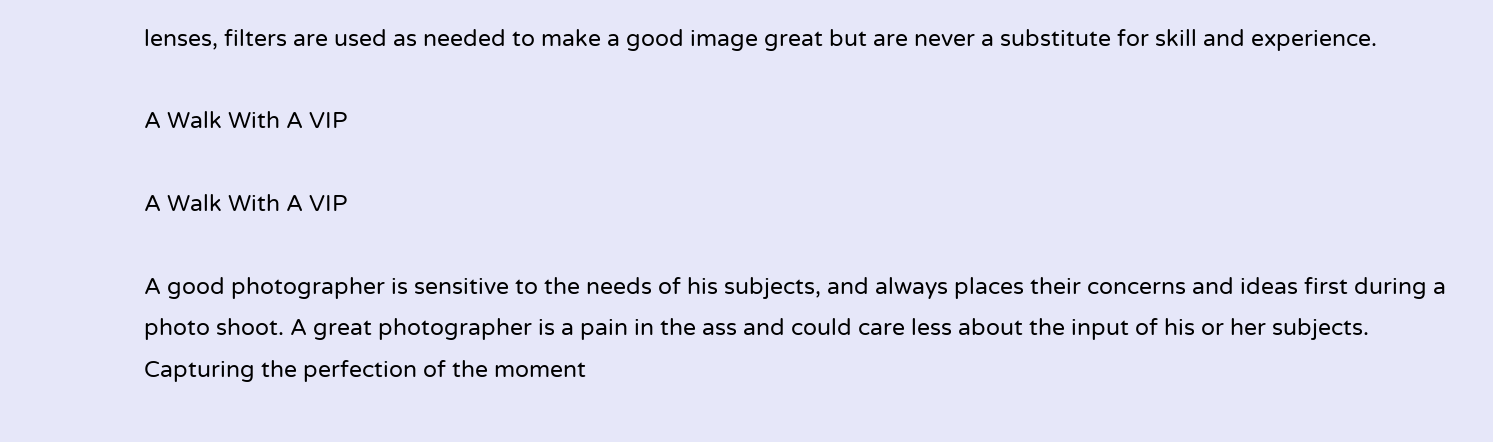lenses, filters are used as needed to make a good image great but are never a substitute for skill and experience.

A Walk With A VIP

A Walk With A VIP

A good photographer is sensitive to the needs of his subjects, and always places their concerns and ideas first during a photo shoot. A great photographer is a pain in the ass and could care less about the input of his or her subjects. Capturing the perfection of the moment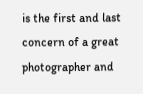is the first and last concern of a great photographer and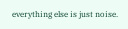everything else is just noise.